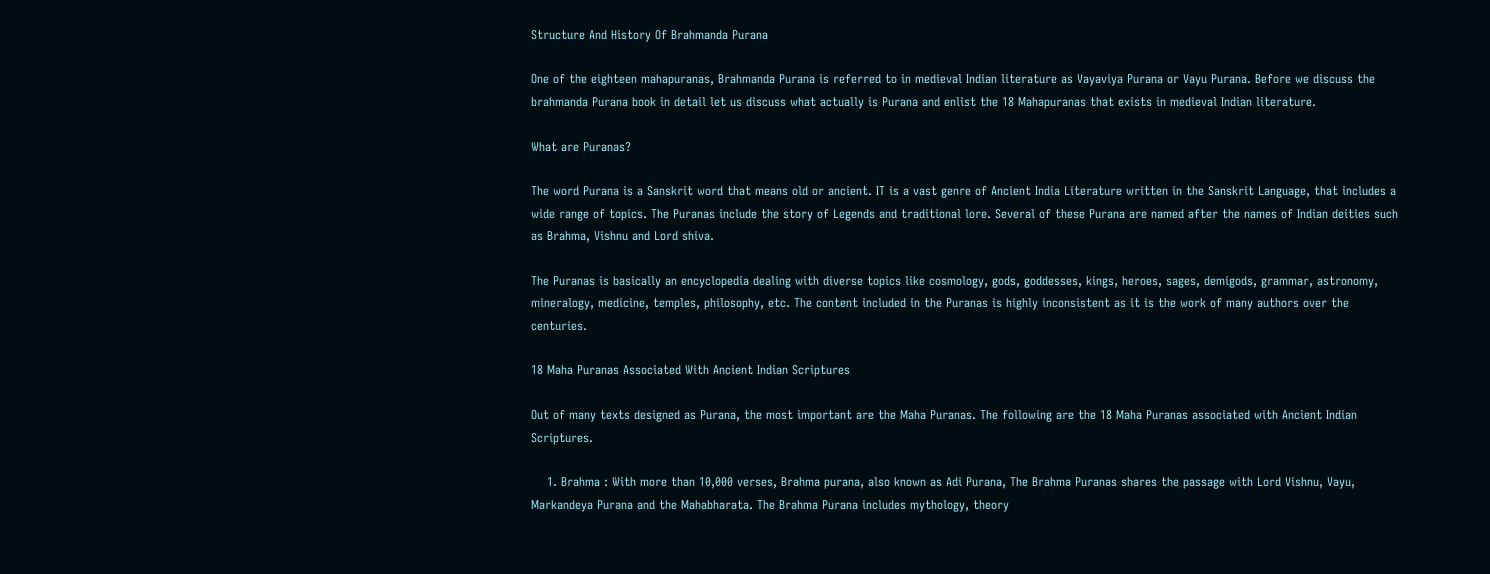Structure And History Of Brahmanda Purana

One of the eighteen mahapuranas, Brahmanda Purana is referred to in medieval Indian literature as Vayaviya Purana or Vayu Purana. Before we discuss the brahmanda Purana book in detail let us discuss what actually is Purana and enlist the 18 Mahapuranas that exists in medieval Indian literature.

What are Puranas?

The word Purana is a Sanskrit word that means old or ancient. IT is a vast genre of Ancient India Literature written in the Sanskrit Language, that includes a wide range of topics. The Puranas include the story of Legends and traditional lore. Several of these Purana are named after the names of Indian deities such as Brahma, Vishnu and Lord shiva.

The Puranas is basically an encyclopedia dealing with diverse topics like cosmology, gods, goddesses, kings, heroes, sages, demigods, grammar, astronomy, mineralogy, medicine, temples, philosophy, etc. The content included in the Puranas is highly inconsistent as it is the work of many authors over the centuries.

18 Maha Puranas Associated With Ancient Indian Scriptures

Out of many texts designed as Purana, the most important are the Maha Puranas. The following are the 18 Maha Puranas associated with Ancient Indian Scriptures.

    1. Brahma : With more than 10,000 verses, Brahma purana, also known as Adi Purana, The Brahma Puranas shares the passage with Lord Vishnu, Vayu, Markandeya Purana and the Mahabharata. The Brahma Purana includes mythology, theory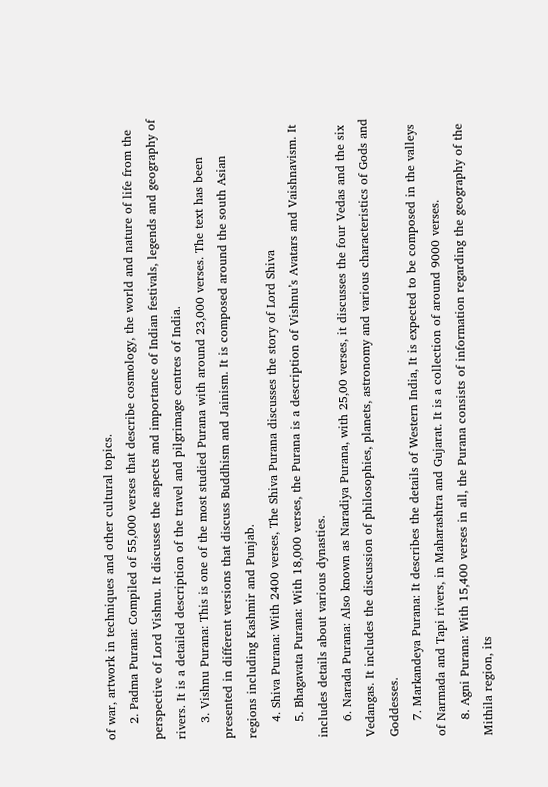of war, artwork in techniques and other cultural topics.
    2. Padma Purana: Compiled of 55,000 verses that describe cosmology, the world and nature of life from the perspective of Lord Vishnu. It discusses the aspects and importance of Indian festivals, legends and geography of rivers. It is a detailed description of the travel and pilgrimage centres of India.
    3. Vishnu Purana: This is one of the most studied Purana with around 23,000 verses. The text has been presented in different versions that discuss Buddhism and Jainism. It is composed around the south Asian regions including Kashmir and Punjab.
    4. Shiva Purana: With 2400 verses, The Shiva Purana discusses the story of Lord Shiva
    5. Bhagavata Purana: With 18,000 verses, the Purana is a description of Vishnu’s Avatars and Vaishnavism. It includes details about various dynasties.
    6. Narada Purana: Also known as Naradiya Purana, with 25,00 verses, it discusses the four Vedas and the six Vedangas. It includes the discussion of philosophies, planets, astronomy and various characteristics of Gods and Goddesses.
    7. Markandeya Purana: It describes the details of Western India, It is expected to be composed in the valleys of Narmada and Tapi rivers, in Maharashtra and Gujarat. It is a collection of around 9000 verses.
    8. Agni Purana: With 15,400 verses in all, the Purana consists of information regarding the geography of the Mithila region, its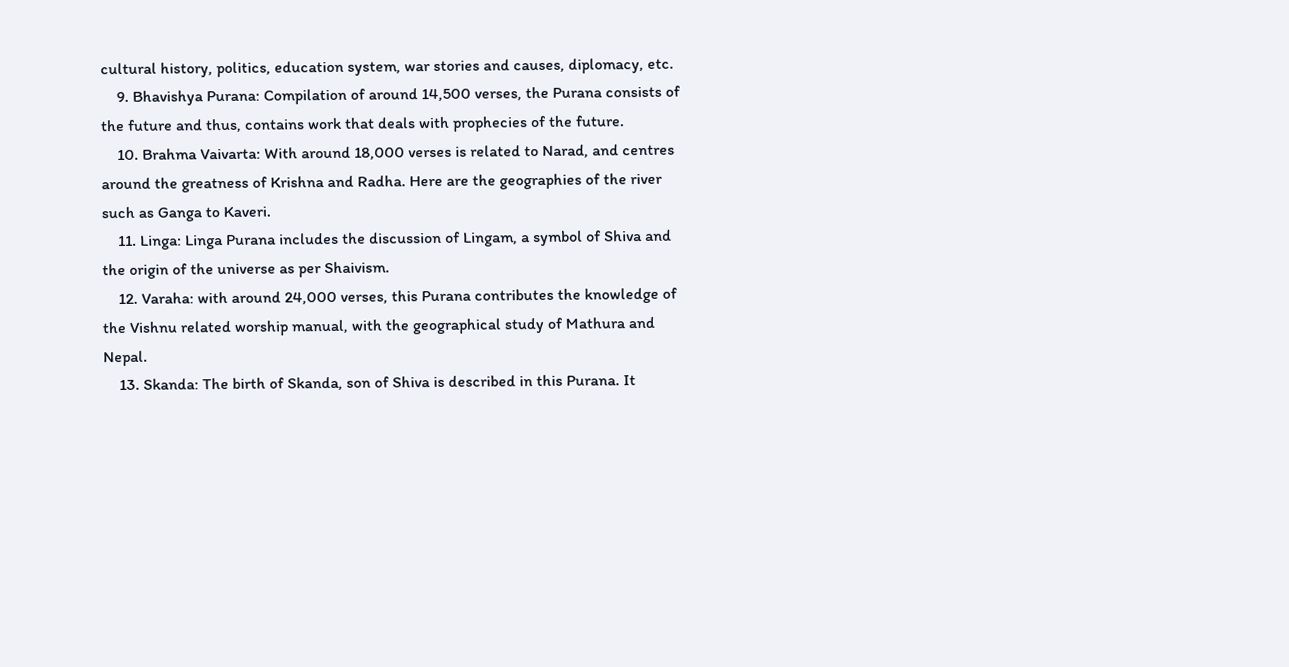cultural history, politics, education system, war stories and causes, diplomacy, etc.
    9. Bhavishya Purana: Compilation of around 14,500 verses, the Purana consists of the future and thus, contains work that deals with prophecies of the future.
    10. Brahma Vaivarta: With around 18,000 verses is related to Narad, and centres around the greatness of Krishna and Radha. Here are the geographies of the river such as Ganga to Kaveri.
    11. Linga: Linga Purana includes the discussion of Lingam, a symbol of Shiva and the origin of the universe as per Shaivism.
    12. Varaha: with around 24,000 verses, this Purana contributes the knowledge of the Vishnu related worship manual, with the geographical study of Mathura and Nepal.
    13. Skanda: The birth of Skanda, son of Shiva is described in this Purana. It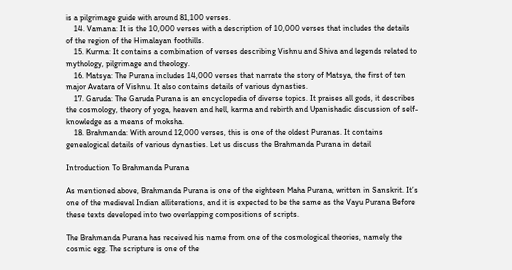is a pilgrimage guide with around 81,100 verses.
    14. Vamana: It is the 10,000 verses with a description of 10,000 verses that includes the details of the region of the Himalayan foothills.
    15. Kurma: It contains a combination of verses describing Vishnu and Shiva and legends related to mythology, pilgrimage and theology.
    16. Matsya: The Purana includes 14,000 verses that narrate the story of Matsya, the first of ten major Avatara of Vishnu. It also contains details of various dynasties.
    17. Garuda: The Garuda Purana is an encyclopedia of diverse topics. It praises all gods, it describes the cosmology, theory of yoga, heaven and hell, karma and rebirth and Upanishadic discussion of self-knowledge as a means of moksha.
    18. Brahmanda: With around 12,000 verses, this is one of the oldest Puranas. It contains genealogical details of various dynasties. Let us discuss the Brahmanda Purana in detail

Introduction To Brahmanda Purana

As mentioned above, Brahmanda Purana is one of the eighteen Maha Purana, written in Sanskrit. It’s one of the medieval Indian alliterations, and it is expected to be the same as the Vayu Purana Before these texts developed into two overlapping compositions of scripts.

The Brahmanda Purana has received his name from one of the cosmological theories, namely the cosmic egg. The scripture is one of the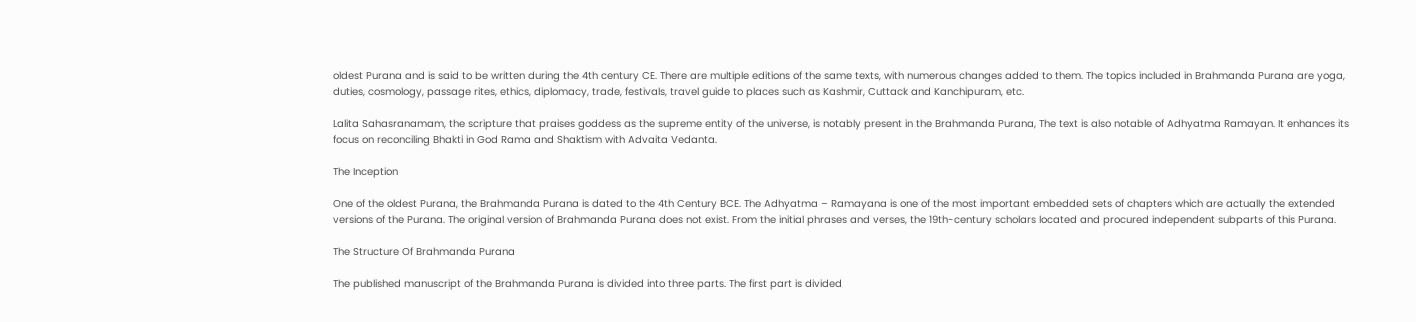oldest Purana and is said to be written during the 4th century CE. There are multiple editions of the same texts, with numerous changes added to them. The topics included in Brahmanda Purana are yoga, duties, cosmology, passage rites, ethics, diplomacy, trade, festivals, travel guide to places such as Kashmir, Cuttack and Kanchipuram, etc.

Lalita Sahasranamam, the scripture that praises goddess as the supreme entity of the universe, is notably present in the Brahmanda Purana, The text is also notable of Adhyatma Ramayan. It enhances its focus on reconciling Bhakti in God Rama and Shaktism with Advaita Vedanta.

The Inception

One of the oldest Purana, the Brahmanda Purana is dated to the 4th Century BCE. The Adhyatma – Ramayana is one of the most important embedded sets of chapters which are actually the extended versions of the Purana. The original version of Brahmanda Purana does not exist. From the initial phrases and verses, the 19th-century scholars located and procured independent subparts of this Purana.

The Structure Of Brahmanda Purana

The published manuscript of the Brahmanda Purana is divided into three parts. The first part is divided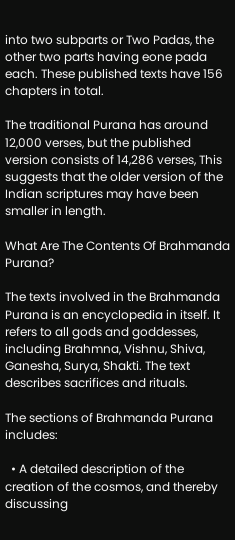into two subparts or Two Padas, the other two parts having eone pada each. These published texts have 156 chapters in total.

The traditional Purana has around 12,000 verses, but the published version consists of 14,286 verses, This suggests that the older version of the Indian scriptures may have been smaller in length.

What Are The Contents Of Brahmanda Purana?

The texts involved in the Brahmanda Purana is an encyclopedia in itself. It refers to all gods and goddesses, including Brahmna, Vishnu, Shiva, Ganesha, Surya, Shakti. The text describes sacrifices and rituals.

The sections of Brahmanda Purana includes:

  • A detailed description of the creation of the cosmos, and thereby discussing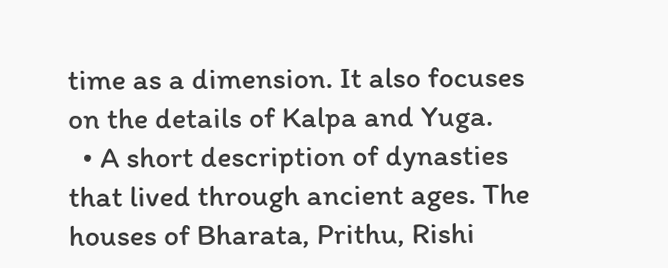time as a dimension. It also focuses on the details of Kalpa and Yuga.
  • A short description of dynasties that lived through ancient ages. The houses of Bharata, Prithu, Rishi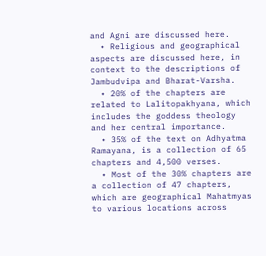and Agni are discussed here.
  • Religious and geographical aspects are discussed here, in context to the descriptions of Jambudvipa and Bharat-Varsha.
  • 20% of the chapters are related to Lalitopakhyana, which includes the goddess theology and her central importance.
  • 35% of the text on Adhyatma Ramayana, is a collection of 65 chapters and 4,500 verses.
  • Most of the 30% chapters are a collection of 47 chapters, which are geographical Mahatmyas to various locations across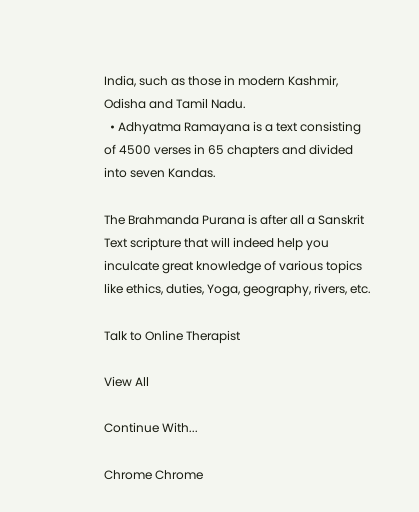India, such as those in modern Kashmir, Odisha and Tamil Nadu.
  • Adhyatma Ramayana is a text consisting of 4500 verses in 65 chapters and divided into seven Kandas.

The Brahmanda Purana is after all a Sanskrit Text scripture that will indeed help you inculcate great knowledge of various topics like ethics, duties, Yoga, geography, rivers, etc.

Talk to Online Therapist

View All

Continue With...

Chrome Chrome